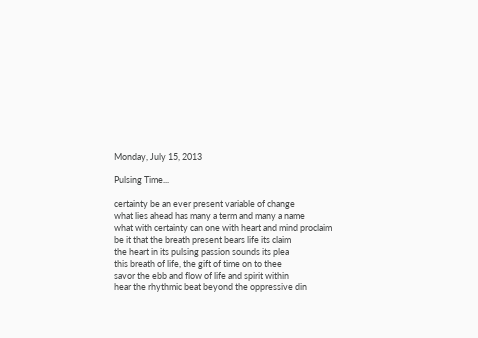Monday, July 15, 2013

Pulsing Time...

certainty be an ever present variable of change
what lies ahead has many a term and many a name
what with certainty can one with heart and mind proclaim
be it that the breath present bears life its claim
the heart in its pulsing passion sounds its plea
this breath of life, the gift of time on to thee
savor the ebb and flow of life and spirit within
hear the rhythmic beat beyond the oppressive din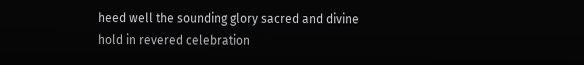heed well the sounding glory sacred and divine
hold in revered celebration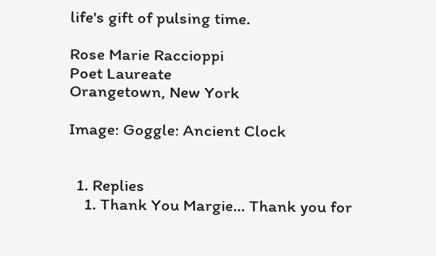life's gift of pulsing time.

Rose Marie Raccioppi
Poet Laureate
Orangetown, New York

Image: Goggle: Ancient Clock


  1. Replies
    1. Thank You Margie... Thank you for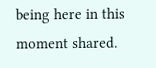being here in this moment shared.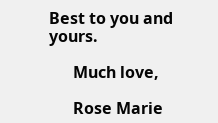Best to you and yours.

      Much love,

      Rose Marie